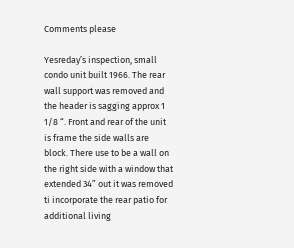Comments please

Yesreday’s inspection, small condo unit built 1966. The rear wall support was removed and the header is sagging approx 1 1/8 “. Front and rear of the unit is frame the side walls are block. There use to be a wall on the right side with a window that extended 34” out it was removed ti incorporate the rear patio for additional living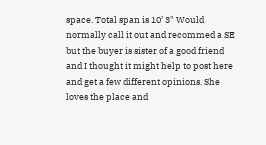space. Total span is 10’ 3" Would normally call it out and recommed a SE but the buyer is sister of a good friend and I thought it might help to post here and get a few different opinions. She loves the place and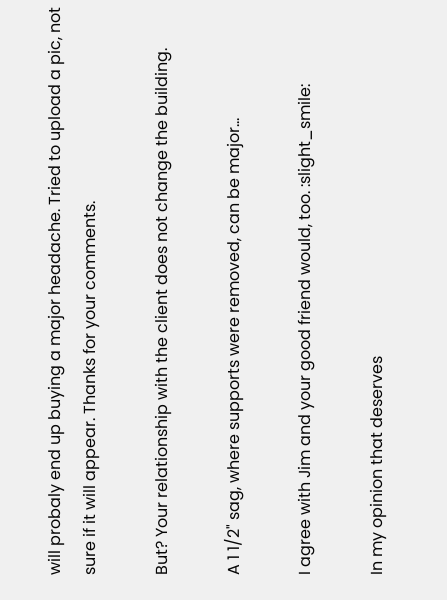will probaly end up buying a major headache. Tried to upload a pic, not sure if it will appear. Thanks for your comments.

But? Your relationship with the client does not change the building.

A 1 1/2" sag, where supports were removed, can be major…

I agree with Jim and your good friend would, too. :slight_smile:

In my opinion that deserves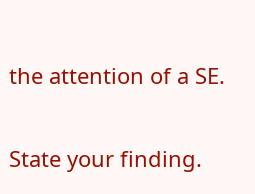the attention of a SE.

State your finding.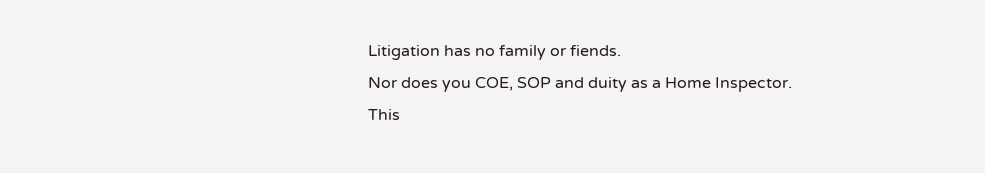Litigation has no family or fiends.
Nor does you COE, SOP and duity as a Home Inspector.
This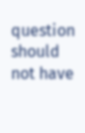question should not have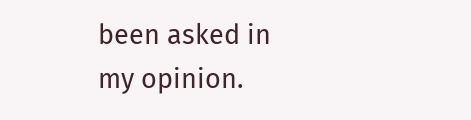been asked in my opinion.